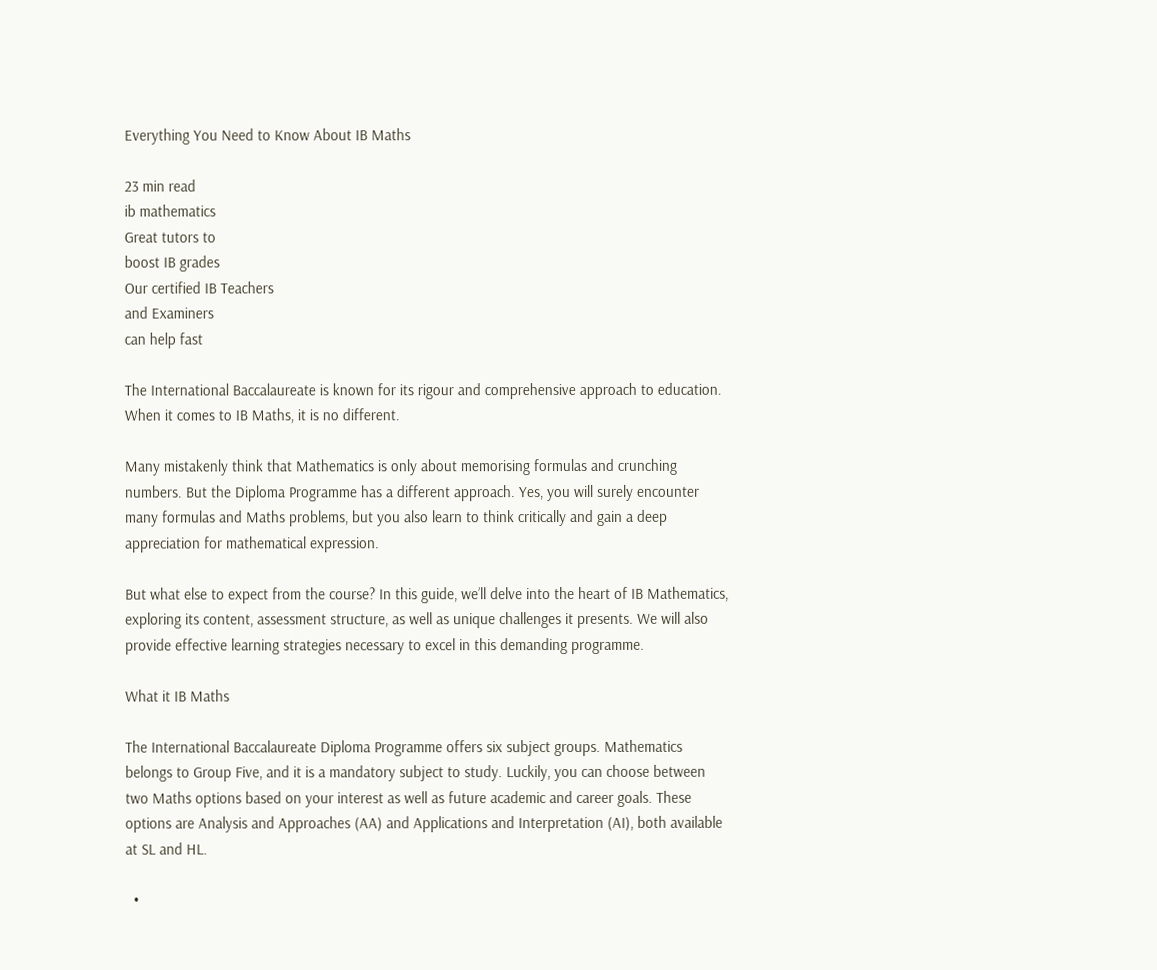Everything You Need to Know About IB Maths

23 min read
ib mathematics
Great tutors to
boost IB grades
Our certified IB Teachers
and Examiners
can help fast

The International Baccalaureate is known for its rigour and comprehensive approach to education. When it comes to IB Maths, it is no different.

Many mistakenly think that Mathematics is only about memorising formulas and crunching numbers. But the Diploma Programme has a different approach. Yes, you will surely encounter many formulas and Maths problems, but you also learn to think critically and gain a deep appreciation for mathematical expression.

But what else to expect from the course? In this guide, we’ll delve into the heart of IB Mathematics, exploring its content, assessment structure, as well as unique challenges it presents. We will also provide effective learning strategies necessary to excel in this demanding programme.

What it IB Maths

The International Baccalaureate Diploma Programme offers six subject groups. Mathematics belongs to Group Five, and it is a mandatory subject to study. Luckily, you can choose between two Maths options based on your interest as well as future academic and career goals. These options are Analysis and Approaches (AA) and Applications and Interpretation (AI), both available at SL and HL.

  •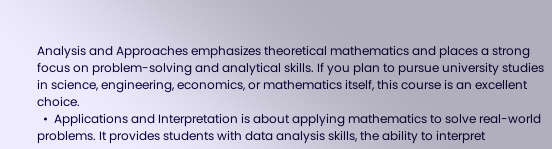Analysis and Approaches emphasizes theoretical mathematics and places a strong focus on problem-solving and analytical skills. If you plan to pursue university studies in science, engineering, economics, or mathematics itself, this course is an excellent choice.
  •  Applications and Interpretation is about applying mathematics to solve real-world problems. It provides students with data analysis skills, the ability to interpret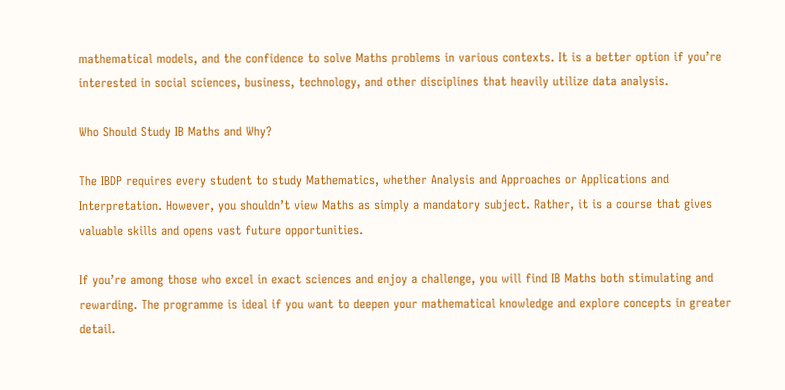mathematical models, and the confidence to solve Maths problems in various contexts. It is a better option if you’re interested in social sciences, business, technology, and other disciplines that heavily utilize data analysis.

Who Should Study IB Maths and Why?

The IBDP requires every student to study Mathematics, whether Analysis and Approaches or Applications and Interpretation. However, you shouldn’t view Maths as simply a mandatory subject. Rather, it is a course that gives valuable skills and opens vast future opportunities.

If you’re among those who excel in exact sciences and enjoy a challenge, you will find IB Maths both stimulating and rewarding. The programme is ideal if you want to deepen your mathematical knowledge and explore concepts in greater detail.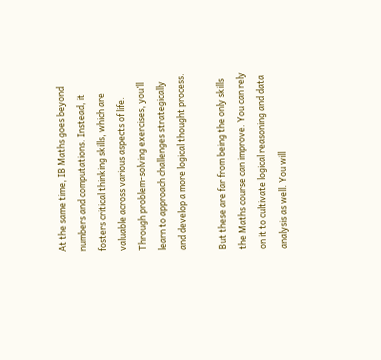At the same time, IB Maths goes beyond numbers and computations. Instead, it fosters critical thinking skills, which are valuable across various aspects of life. Through problem-solving exercises, you’ll learn to approach challenges strategically and develop a more logical thought process.

But these are far from being the only skills the Maths course can improve. You can rely on it to cultivate logical reasoning and data analysis as well. You will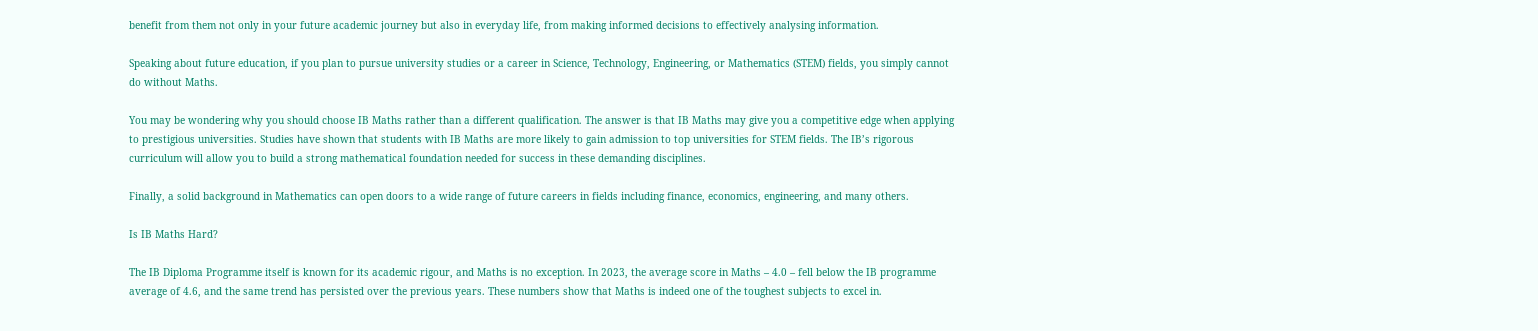benefit from them not only in your future academic journey but also in everyday life, from making informed decisions to effectively analysing information.

Speaking about future education, if you plan to pursue university studies or a career in Science, Technology, Engineering, or Mathematics (STEM) fields, you simply cannot do without Maths.

You may be wondering why you should choose IB Maths rather than a different qualification. The answer is that IB Maths may give you a competitive edge when applying to prestigious universities. Studies have shown that students with IB Maths are more likely to gain admission to top universities for STEM fields. The IB’s rigorous curriculum will allow you to build a strong mathematical foundation needed for success in these demanding disciplines.

Finally, a solid background in Mathematics can open doors to a wide range of future careers in fields including finance, economics, engineering, and many others.

Is IB Maths Hard?

The IB Diploma Programme itself is known for its academic rigour, and Maths is no exception. In 2023, the average score in Maths – 4.0 – fell below the IB programme average of 4.6, and the same trend has persisted over the previous years. These numbers show that Maths is indeed one of the toughest subjects to excel in.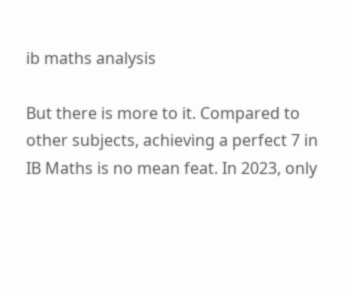ib maths analysis

But there is more to it. Compared to other subjects, achieving a perfect 7 in IB Maths is no mean feat. In 2023, only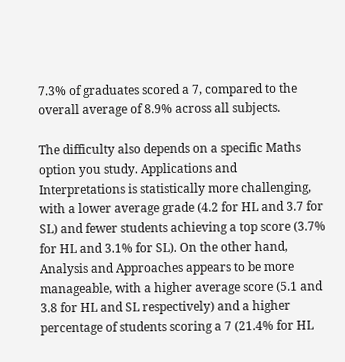7.3% of graduates scored a 7, compared to the overall average of 8.9% across all subjects.

The difficulty also depends on a specific Maths option you study. Applications and Interpretations is statistically more challenging, with a lower average grade (4.2 for HL and 3.7 for SL) and fewer students achieving a top score (3.7% for HL and 3.1% for SL). On the other hand, Analysis and Approaches appears to be more manageable, with a higher average score (5.1 and 3.8 for HL and SL respectively) and a higher percentage of students scoring a 7 (21.4% for HL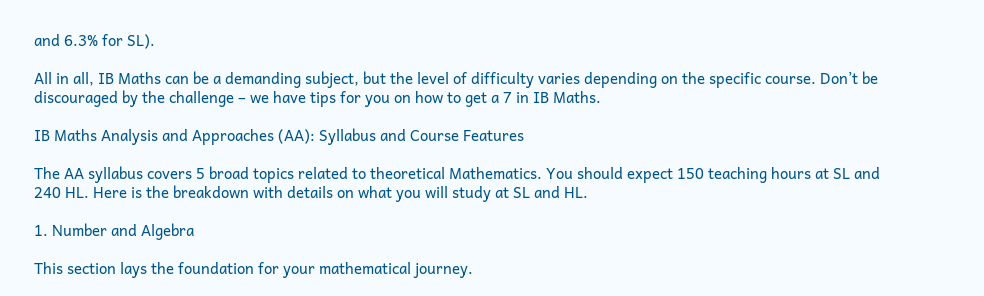and 6.3% for SL).

All in all, IB Maths can be a demanding subject, but the level of difficulty varies depending on the specific course. Don’t be discouraged by the challenge – we have tips for you on how to get a 7 in IB Maths.

IB Maths Analysis and Approaches (AA): Syllabus and Course Features

The AA syllabus covers 5 broad topics related to theoretical Mathematics. You should expect 150 teaching hours at SL and 240 HL. Here is the breakdown with details on what you will study at SL and HL.

1. Number and Algebra

This section lays the foundation for your mathematical journey.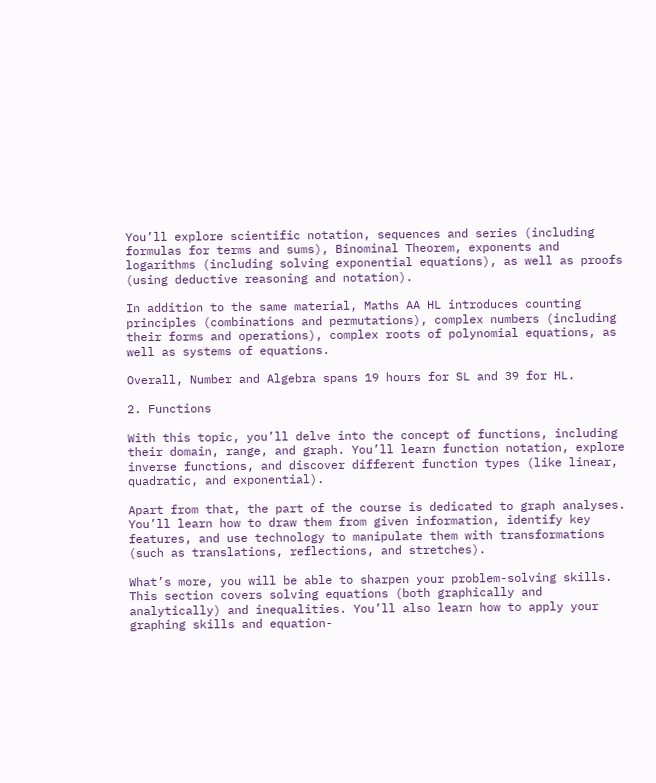You’ll explore scientific notation, sequences and series (including formulas for terms and sums), Binominal Theorem, exponents and logarithms (including solving exponential equations), as well as proofs (using deductive reasoning and notation).

In addition to the same material, Maths AA HL introduces counting principles (combinations and permutations), complex numbers (including their forms and operations), complex roots of polynomial equations, as well as systems of equations.

Overall, Number and Algebra spans 19 hours for SL and 39 for HL.

2. Functions

With this topic, you’ll delve into the concept of functions, including their domain, range, and graph. You’ll learn function notation, explore inverse functions, and discover different function types (like linear, quadratic, and exponential).

Apart from that, the part of the course is dedicated to graph analyses. You’ll learn how to draw them from given information, identify key features, and use technology to manipulate them with transformations (such as translations, reflections, and stretches).

What’s more, you will be able to sharpen your problem-solving skills. This section covers solving equations (both graphically and analytically) and inequalities. You’ll also learn how to apply your graphing skills and equation-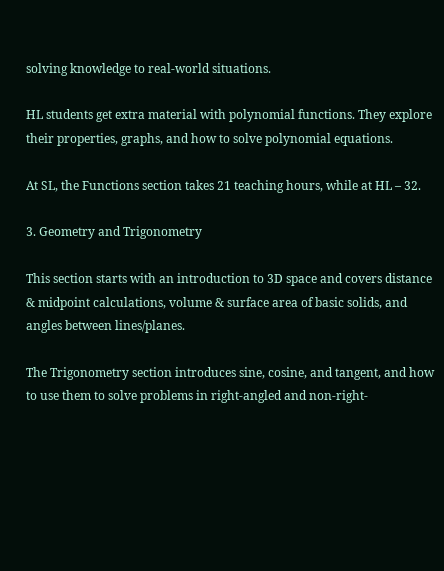solving knowledge to real-world situations.

HL students get extra material with polynomial functions. They explore their properties, graphs, and how to solve polynomial equations.

At SL, the Functions section takes 21 teaching hours, while at HL – 32.

3. Geometry and Trigonometry

This section starts with an introduction to 3D space and covers distance & midpoint calculations, volume & surface area of basic solids, and angles between lines/planes.

The Trigonometry section introduces sine, cosine, and tangent, and how to use them to solve problems in right-angled and non-right-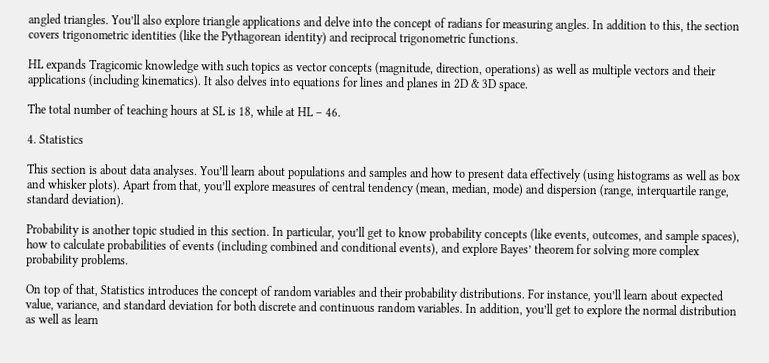angled triangles. You’ll also explore triangle applications and delve into the concept of radians for measuring angles. In addition to this, the section covers trigonometric identities (like the Pythagorean identity) and reciprocal trigonometric functions.

HL expands Tragicomic knowledge with such topics as vector concepts (magnitude, direction, operations) as well as multiple vectors and their applications (including kinematics). It also delves into equations for lines and planes in 2D & 3D space.

The total number of teaching hours at SL is 18, while at HL – 46.

4. Statistics

This section is about data analyses. You’ll learn about populations and samples and how to present data effectively (using histograms as well as box and whisker plots). Apart from that, you’ll explore measures of central tendency (mean, median, mode) and dispersion (range, interquartile range, standard deviation).

Probability is another topic studied in this section. In particular, you’ll get to know probability concepts (like events, outcomes, and sample spaces), how to calculate probabilities of events (including combined and conditional events), and explore Bayes’ theorem for solving more complex probability problems.

On top of that, Statistics introduces the concept of random variables and their probability distributions. For instance, you’ll learn about expected value, variance, and standard deviation for both discrete and continuous random variables. In addition, you’ll get to explore the normal distribution as well as learn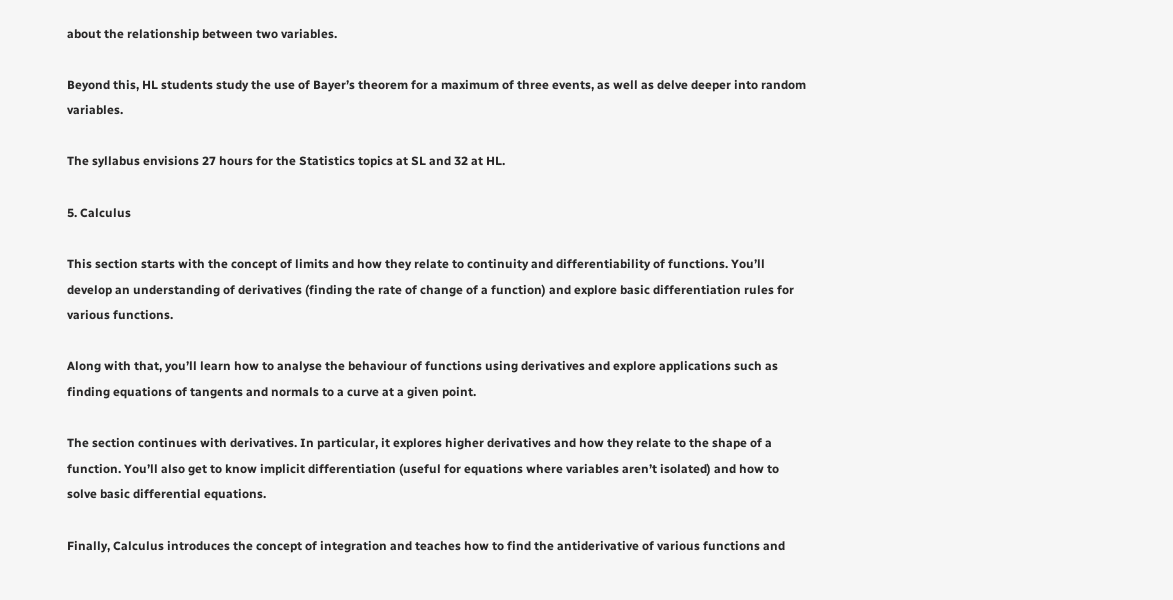about the relationship between two variables.

Beyond this, HL students study the use of Bayer’s theorem for a maximum of three events, as well as delve deeper into random variables.

The syllabus envisions 27 hours for the Statistics topics at SL and 32 at HL.

5. Calculus

This section starts with the concept of limits and how they relate to continuity and differentiability of functions. You’ll develop an understanding of derivatives (finding the rate of change of a function) and explore basic differentiation rules for various functions.

Along with that, you’ll learn how to analyse the behaviour of functions using derivatives and explore applications such as finding equations of tangents and normals to a curve at a given point.

The section continues with derivatives. In particular, it explores higher derivatives and how they relate to the shape of a function. You’ll also get to know implicit differentiation (useful for equations where variables aren’t isolated) and how to solve basic differential equations.

Finally, Calculus introduces the concept of integration and teaches how to find the antiderivative of various functions and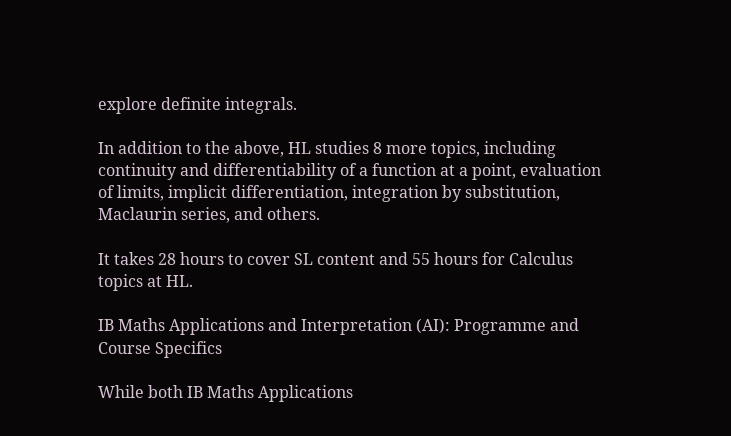explore definite integrals.

In addition to the above, HL studies 8 more topics, including continuity and differentiability of a function at a point, evaluation of limits, implicit differentiation, integration by substitution, Maclaurin series, and others.

It takes 28 hours to cover SL content and 55 hours for Calculus topics at HL.

IB Maths Applications and Interpretation (AI): Programme and Course Specifics

While both IB Maths Applications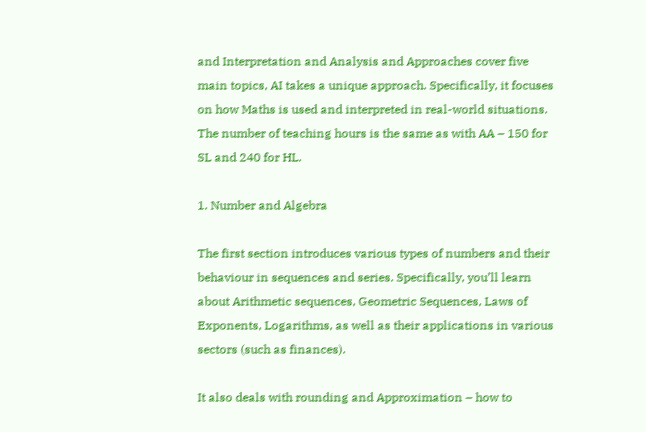and Interpretation and Analysis and Approaches cover five main topics, AI takes a unique approach. Specifically, it focuses on how Maths is used and interpreted in real-world situations. The number of teaching hours is the same as with AA – 150 for SL and 240 for HL.

1. Number and Algebra

The first section introduces various types of numbers and their behaviour in sequences and series. Specifically, you’ll learn about Arithmetic sequences, Geometric Sequences, Laws of Exponents, Logarithms, as well as their applications in various sectors (such as finances).

It also deals with rounding and Approximation – how to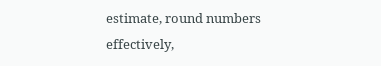estimate, round numbers effectively,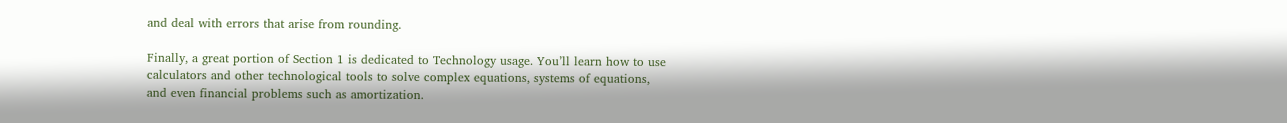and deal with errors that arise from rounding.

Finally, a great portion of Section 1 is dedicated to Technology usage. You’ll learn how to use calculators and other technological tools to solve complex equations, systems of equations, and even financial problems such as amortization.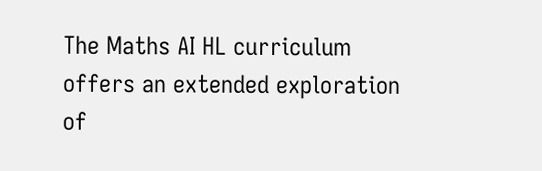The Maths AI HL curriculum offers an extended exploration of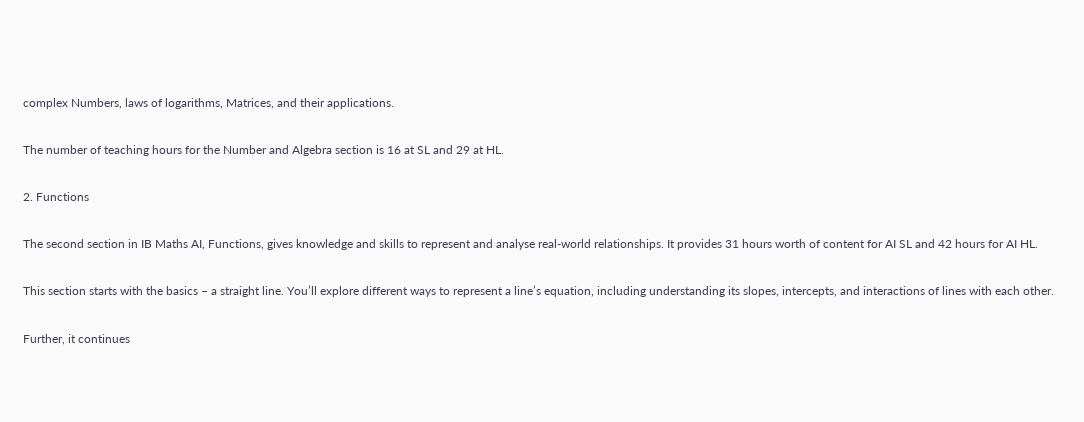complex Numbers, laws of logarithms, Matrices, and their applications.

The number of teaching hours for the Number and Algebra section is 16 at SL and 29 at HL.

2. Functions

The second section in IB Maths AI, Functions, gives knowledge and skills to represent and analyse real-world relationships. It provides 31 hours worth of content for AI SL and 42 hours for AI HL.

This section starts with the basics – a straight line. You’ll explore different ways to represent a line’s equation, including understanding its slopes, intercepts, and interactions of lines with each other.

Further, it continues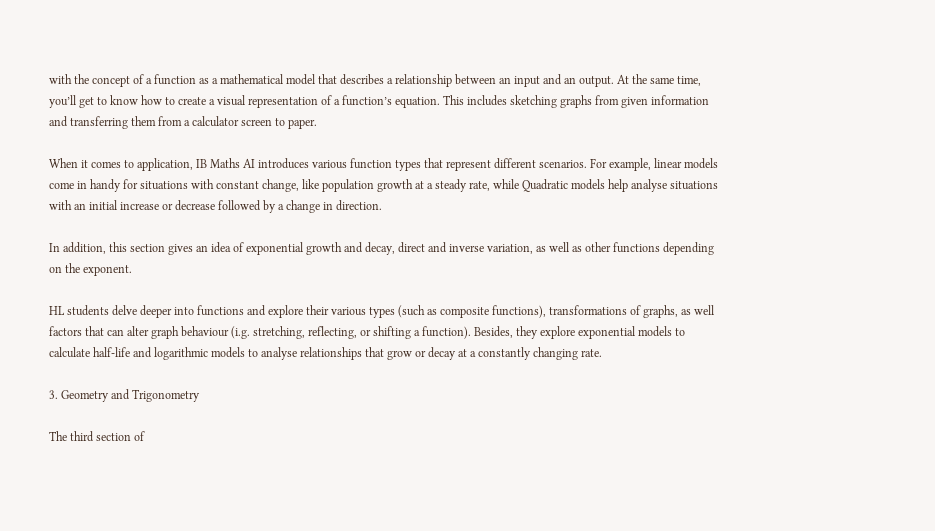with the concept of a function as a mathematical model that describes a relationship between an input and an output. At the same time, you’ll get to know how to create a visual representation of a function’s equation. This includes sketching graphs from given information and transferring them from a calculator screen to paper.

When it comes to application, IB Maths AI introduces various function types that represent different scenarios. For example, linear models come in handy for situations with constant change, like population growth at a steady rate, while Quadratic models help analyse situations with an initial increase or decrease followed by a change in direction.

In addition, this section gives an idea of exponential growth and decay, direct and inverse variation, as well as other functions depending on the exponent.

HL students delve deeper into functions and explore their various types (such as composite functions), transformations of graphs, as well factors that can alter graph behaviour (i.g. stretching, reflecting, or shifting a function). Besides, they explore exponential models to calculate half-life and logarithmic models to analyse relationships that grow or decay at a constantly changing rate.

3. Geometry and Trigonometry

The third section of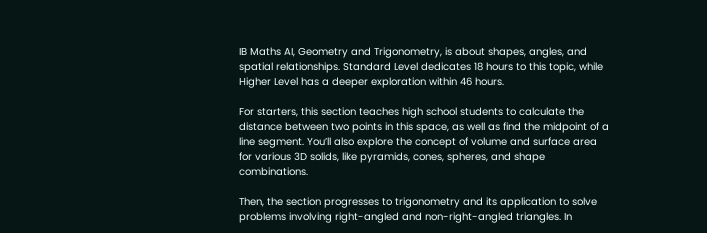IB Maths AI, Geometry and Trigonometry, is about shapes, angles, and spatial relationships. Standard Level dedicates 18 hours to this topic, while Higher Level has a deeper exploration within 46 hours.

For starters, this section teaches high school students to calculate the distance between two points in this space, as well as find the midpoint of a line segment. You’ll also explore the concept of volume and surface area for various 3D solids, like pyramids, cones, spheres, and shape combinations.

Then, the section progresses to trigonometry and its application to solve problems involving right-angled and non-right-angled triangles. In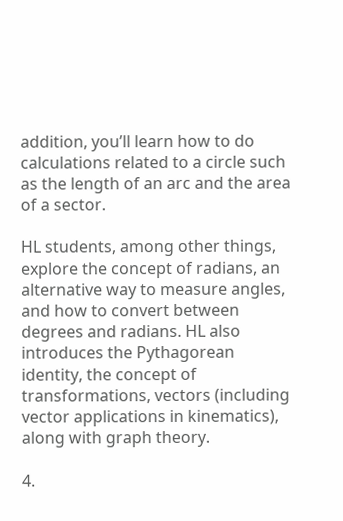addition, you’ll learn how to do calculations related to a circle such as the length of an arc and the area of a sector.

HL students, among other things, explore the concept of radians, an alternative way to measure angles, and how to convert between degrees and radians. HL also introduces the Pythagorean identity, the concept of transformations, vectors (including vector applications in kinematics), along with graph theory.

4.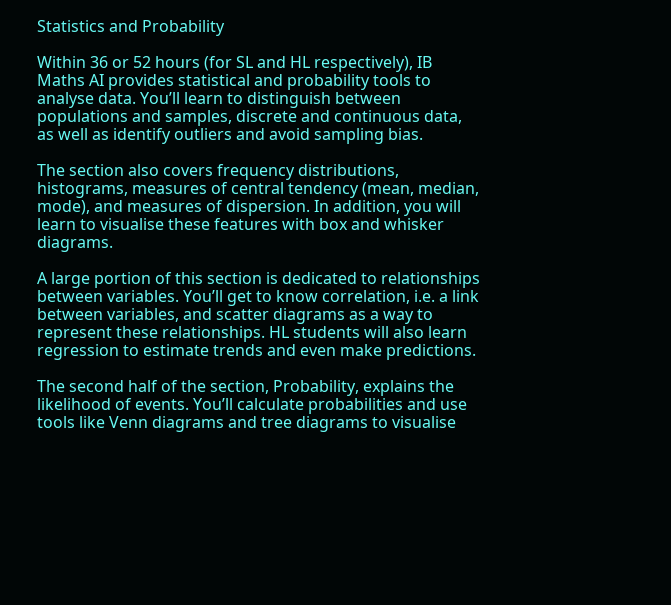Statistics and Probability

Within 36 or 52 hours (for SL and HL respectively), IB Maths AI provides statistical and probability tools to analyse data. You’ll learn to distinguish between populations and samples, discrete and continuous data, as well as identify outliers and avoid sampling bias.

The section also covers frequency distributions, histograms, measures of central tendency (mean, median, mode), and measures of dispersion. In addition, you will learn to visualise these features with box and whisker diagrams.

A large portion of this section is dedicated to relationships between variables. You’ll get to know correlation, i.e. a link between variables, and scatter diagrams as a way to represent these relationships. HL students will also learn regression to estimate trends and even make predictions.

The second half of the section, Probability, explains the likelihood of events. You’ll calculate probabilities and use tools like Venn diagrams and tree diagrams to visualise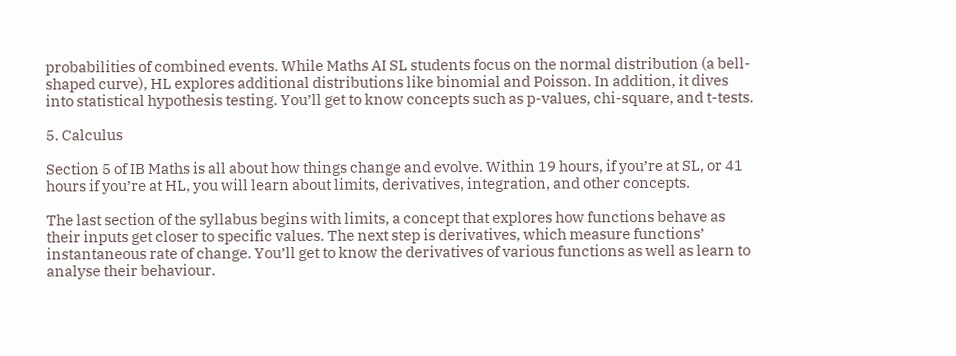probabilities of combined events. While Maths AI SL students focus on the normal distribution (a bell-shaped curve), HL explores additional distributions like binomial and Poisson. In addition, it dives into statistical hypothesis testing. You’ll get to know concepts such as p-values, chi-square, and t-tests.

5. Calculus

Section 5 of IB Maths is all about how things change and evolve. Within 19 hours, if you’re at SL, or 41 hours if you’re at HL, you will learn about limits, derivatives, integration, and other concepts.

The last section of the syllabus begins with limits, a concept that explores how functions behave as their inputs get closer to specific values. The next step is derivatives, which measure functions’ instantaneous rate of change. You’ll get to know the derivatives of various functions as well as learn to analyse their behaviour.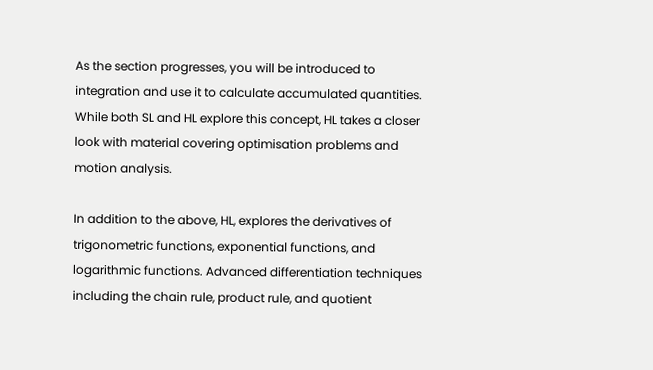As the section progresses, you will be introduced to integration and use it to calculate accumulated quantities. While both SL and HL explore this concept, HL takes a closer look with material covering optimisation problems and motion analysis.

In addition to the above, HL, explores the derivatives of trigonometric functions, exponential functions, and logarithmic functions. Advanced differentiation techniques including the chain rule, product rule, and quotient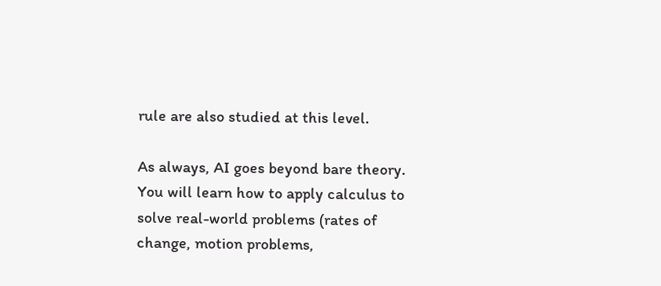rule are also studied at this level.

As always, AI goes beyond bare theory. You will learn how to apply calculus to solve real-world problems (rates of change, motion problems,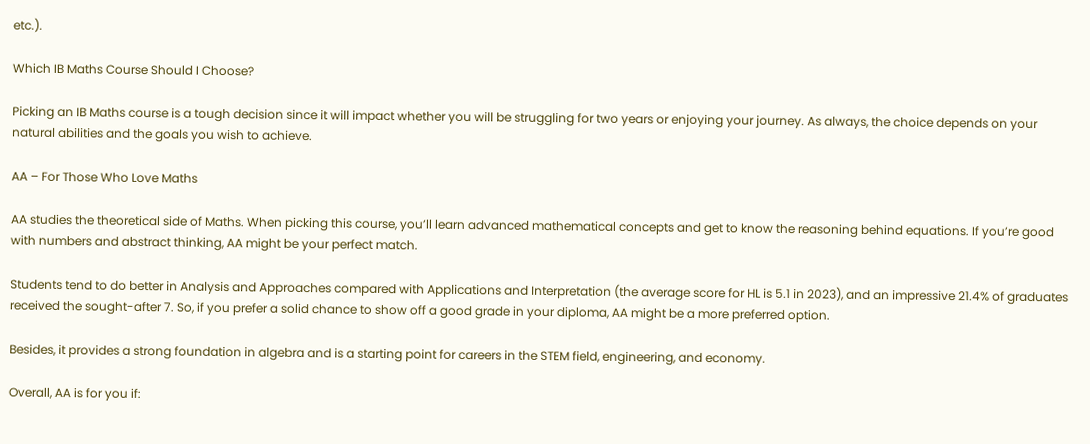etc.).

Which IB Maths Course Should I Choose?

Picking an IB Maths course is a tough decision since it will impact whether you will be struggling for two years or enjoying your journey. As always, the choice depends on your natural abilities and the goals you wish to achieve.

AA – For Those Who Love Maths

AA studies the theoretical side of Maths. When picking this course, you’ll learn advanced mathematical concepts and get to know the reasoning behind equations. If you’re good with numbers and abstract thinking, AA might be your perfect match.

Students tend to do better in Analysis and Approaches compared with Applications and Interpretation (the average score for HL is 5.1 in 2023), and an impressive 21.4% of graduates received the sought-after 7. So, if you prefer a solid chance to show off a good grade in your diploma, AA might be a more preferred option.

Besides, it provides a strong foundation in algebra and is a starting point for careers in the STEM field, engineering, and economy.

Overall, AA is for you if: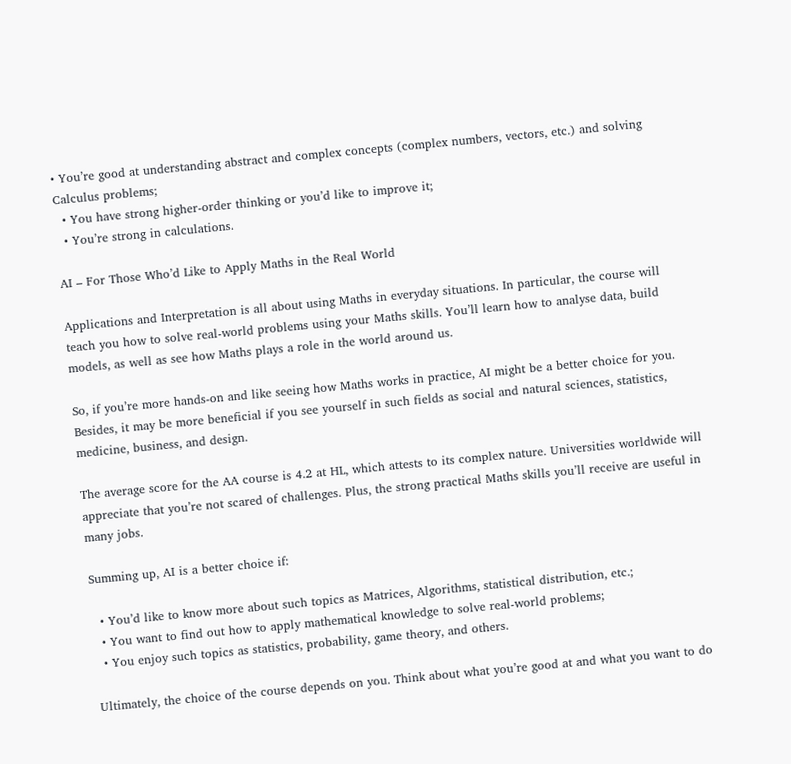• You’re good at understanding abstract and complex concepts (complex numbers, vectors, etc.) and solving Calculus problems;
  • You have strong higher-order thinking or you’d like to improve it;
  • You’re strong in calculations.

AI – For Those Who’d Like to Apply Maths in the Real World

Applications and Interpretation is all about using Maths in everyday situations. In particular, the course will teach you how to solve real-world problems using your Maths skills. You’ll learn how to analyse data, build models, as well as see how Maths plays a role in the world around us.

So, if you’re more hands-on and like seeing how Maths works in practice, AI might be a better choice for you. Besides, it may be more beneficial if you see yourself in such fields as social and natural sciences, statistics, medicine, business, and design.

The average score for the AA course is 4.2 at HL, which attests to its complex nature. Universities worldwide will appreciate that you’re not scared of challenges. Plus, the strong practical Maths skills you’ll receive are useful in many jobs.

Summing up, AI is a better choice if:

  • You’d like to know more about such topics as Matrices, Algorithms, statistical distribution, etc.;
  • You want to find out how to apply mathematical knowledge to solve real-world problems;
  • You enjoy such topics as statistics, probability, game theory, and others.

Ultimately, the choice of the course depends on you. Think about what you’re good at and what you want to do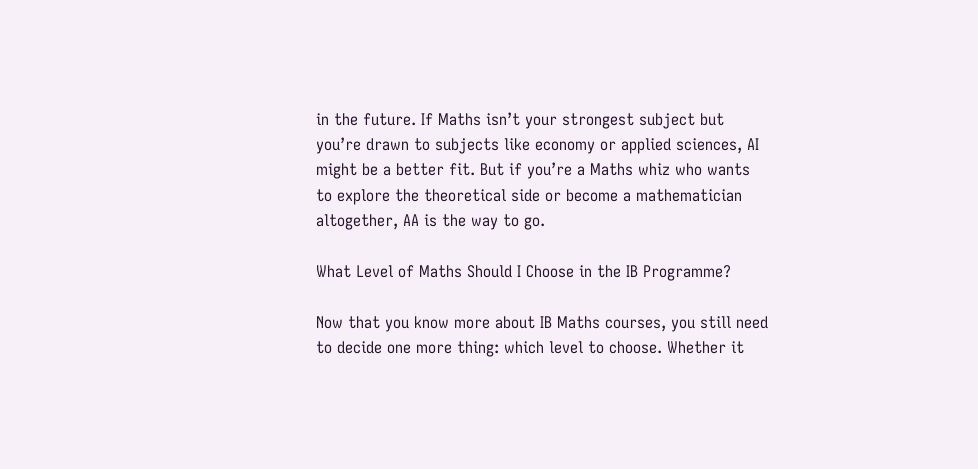in the future. If Maths isn’t your strongest subject but you’re drawn to subjects like economy or applied sciences, AI might be a better fit. But if you’re a Maths whiz who wants to explore the theoretical side or become a mathematician altogether, AA is the way to go.

What Level of Maths Should I Choose in the IB Programme?

Now that you know more about IB Maths courses, you still need to decide one more thing: which level to choose. Whether it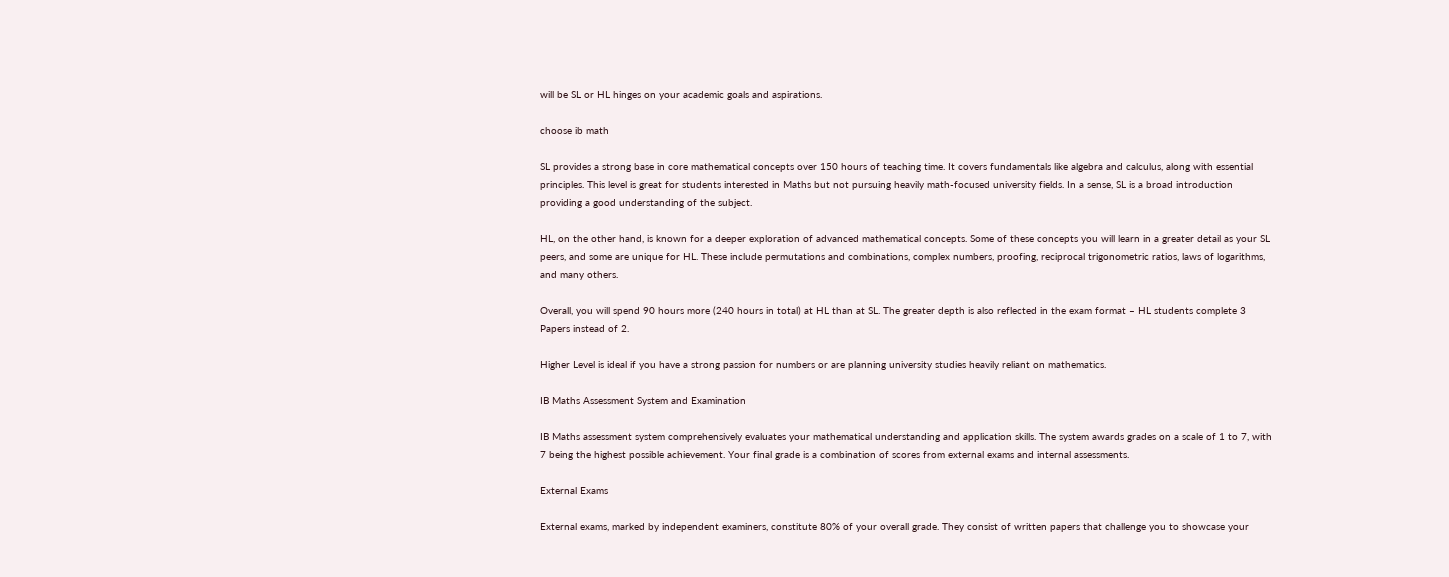will be SL or HL hinges on your academic goals and aspirations.

choose ib math

SL provides a strong base in core mathematical concepts over 150 hours of teaching time. It covers fundamentals like algebra and calculus, along with essential principles. This level is great for students interested in Maths but not pursuing heavily math-focused university fields. In a sense, SL is a broad introduction providing a good understanding of the subject.

HL, on the other hand, is known for a deeper exploration of advanced mathematical concepts. Some of these concepts you will learn in a greater detail as your SL peers, and some are unique for HL. These include permutations and combinations, complex numbers, proofing, reciprocal trigonometric ratios, laws of logarithms, and many others.

Overall, you will spend 90 hours more (240 hours in total) at HL than at SL. The greater depth is also reflected in the exam format – HL students complete 3 Papers instead of 2.

Higher Level is ideal if you have a strong passion for numbers or are planning university studies heavily reliant on mathematics.

IB Maths Assessment System and Examination

IB Maths assessment system comprehensively evaluates your mathematical understanding and application skills. The system awards grades on a scale of 1 to 7, with 7 being the highest possible achievement. Your final grade is a combination of scores from external exams and internal assessments.

External Exams

External exams, marked by independent examiners, constitute 80% of your overall grade. They consist of written papers that challenge you to showcase your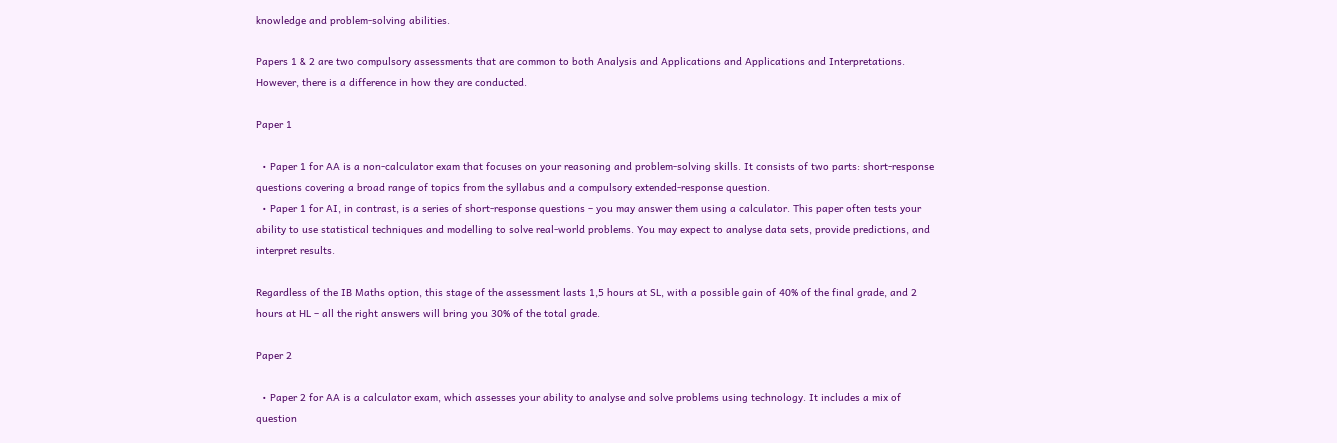knowledge and problem-solving abilities.

Papers 1 & 2 are two compulsory assessments that are common to both Analysis and Applications and Applications and Interpretations. However, there is a difference in how they are conducted.

Paper 1

  • Paper 1 for AA is a non-calculator exam that focuses on your reasoning and problem-solving skills. It consists of two parts: short-response questions covering a broad range of topics from the syllabus and a compulsory extended-response question.
  • Paper 1 for AI, in contrast, is a series of short-response questions – you may answer them using a calculator. This paper often tests your ability to use statistical techniques and modelling to solve real-world problems. You may expect to analyse data sets, provide predictions, and interpret results.

Regardless of the IB Maths option, this stage of the assessment lasts 1,5 hours at SL, with a possible gain of 40% of the final grade, and 2 hours at HL – all the right answers will bring you 30% of the total grade.

Paper 2

  • Paper 2 for AA is a calculator exam, which assesses your ability to analyse and solve problems using technology. It includes a mix of question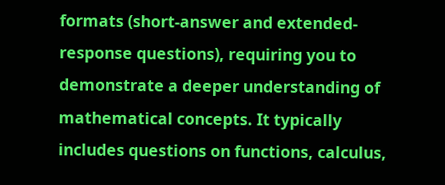formats (short-answer and extended-response questions), requiring you to demonstrate a deeper understanding of mathematical concepts. It typically includes questions on functions, calculus,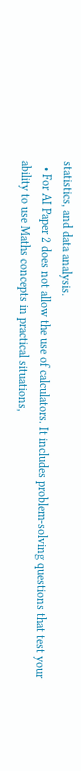statistics, and data analysis.
  • For AI Paper 2 does not allow the use of calculators. It includes problem-solving questions that test your ability to use Maths concepts in practical situations,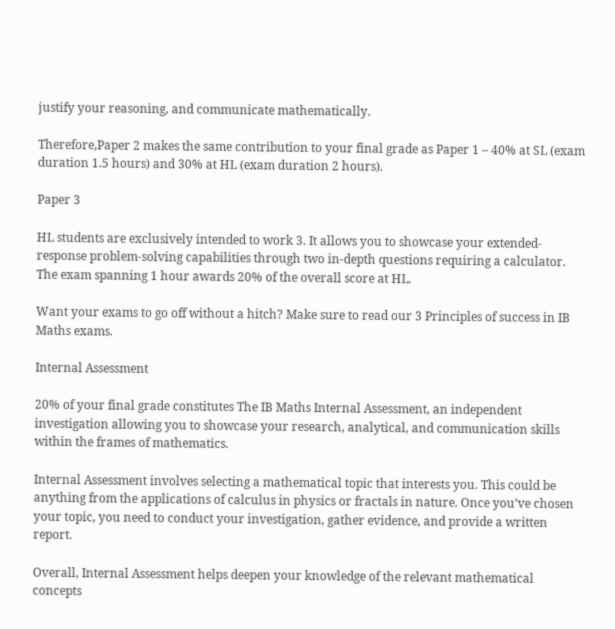justify your reasoning, and communicate mathematically.

Therefore,Paper 2 makes the same contribution to your final grade as Paper 1 – 40% at SL (exam duration 1.5 hours) and 30% at HL (exam duration 2 hours).

Paper 3

HL students are exclusively intended to work 3. It allows you to showcase your extended-response problem-solving capabilities through two in-depth questions requiring a calculator. The exam spanning 1 hour awards 20% of the overall score at HL.

Want your exams to go off without a hitch? Make sure to read our 3 Principles of success in IB Maths exams.

Internal Assessment

20% of your final grade constitutes The IB Maths Internal Assessment, an independent investigation allowing you to showcase your research, analytical, and communication skills within the frames of mathematics.

Internal Assessment involves selecting a mathematical topic that interests you. This could be anything from the applications of calculus in physics or fractals in nature. Once you’ve chosen your topic, you need to conduct your investigation, gather evidence, and provide a written report.

Overall, Internal Assessment helps deepen your knowledge of the relevant mathematical concepts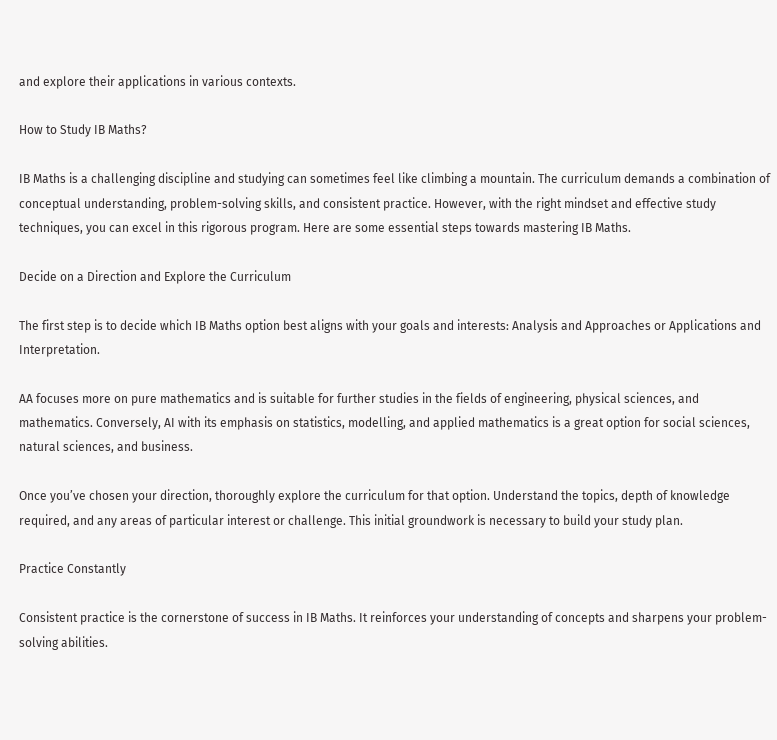and explore their applications in various contexts.

How to Study IB Maths?

IB Maths is a challenging discipline and studying can sometimes feel like climbing a mountain. The curriculum demands a combination of conceptual understanding, problem-solving skills, and consistent practice. However, with the right mindset and effective study techniques, you can excel in this rigorous program. Here are some essential steps towards mastering IB Maths.

Decide on a Direction and Explore the Curriculum

The first step is to decide which IB Maths option best aligns with your goals and interests: Analysis and Approaches or Applications and Interpretation.

AA focuses more on pure mathematics and is suitable for further studies in the fields of engineering, physical sciences, and mathematics. Conversely, AI with its emphasis on statistics, modelling, and applied mathematics is a great option for social sciences, natural sciences, and business.

Once you’ve chosen your direction, thoroughly explore the curriculum for that option. Understand the topics, depth of knowledge required, and any areas of particular interest or challenge. This initial groundwork is necessary to build your study plan.

Practice Constantly

Consistent practice is the cornerstone of success in IB Maths. It reinforces your understanding of concepts and sharpens your problem-solving abilities.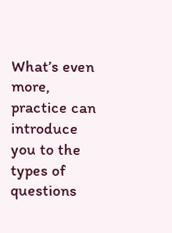What’s even more, practice can introduce you to the types of questions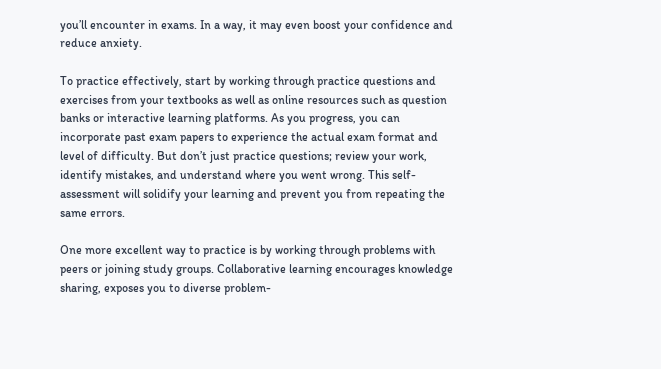you’ll encounter in exams. In a way, it may even boost your confidence and reduce anxiety.

To practice effectively, start by working through practice questions and exercises from your textbooks as well as online resources such as question banks or interactive learning platforms. As you progress, you can incorporate past exam papers to experience the actual exam format and level of difficulty. But don’t just practice questions; review your work, identify mistakes, and understand where you went wrong. This self-assessment will solidify your learning and prevent you from repeating the same errors.

One more excellent way to practice is by working through problems with peers or joining study groups. Collaborative learning encourages knowledge sharing, exposes you to diverse problem-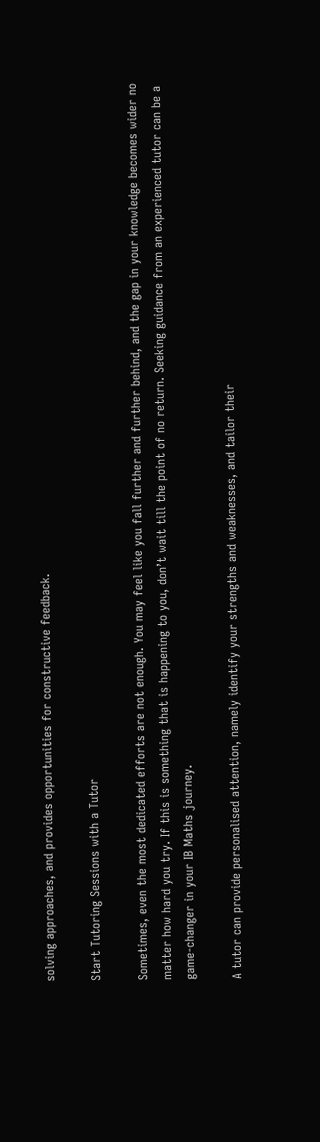solving approaches, and provides opportunities for constructive feedback.

Start Tutoring Sessions with a Tutor

Sometimes, even the most dedicated efforts are not enough. You may feel like you fall further and further behind, and the gap in your knowledge becomes wider no matter how hard you try. If this is something that is happening to you, don’t wait till the point of no return. Seeking guidance from an experienced tutor can be a game-changer in your IB Maths journey.

A tutor can provide personalised attention, namely identify your strengths and weaknesses, and tailor their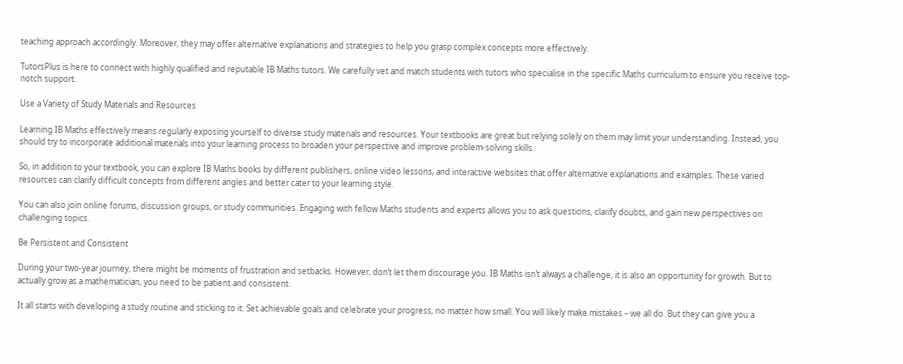teaching approach accordingly. Moreover, they may offer alternative explanations and strategies to help you grasp complex concepts more effectively.

TutorsPlus is here to connect with highly qualified and reputable IB Maths tutors. We carefully vet and match students with tutors who specialise in the specific Maths curriculum to ensure you receive top-notch support.

Use a Variety of Study Materials and Resources

Learning IB Maths effectively means regularly exposing yourself to diverse study materials and resources. Your textbooks are great but relying solely on them may limit your understanding. Instead, you should try to incorporate additional materials into your learning process to broaden your perspective and improve problem-solving skills.

So, in addition to your textbook, you can explore IB Maths books by different publishers, online video lessons, and interactive websites that offer alternative explanations and examples. These varied resources can clarify difficult concepts from different angles and better cater to your learning style.

You can also join online forums, discussion groups, or study communities. Engaging with fellow Maths students and experts allows you to ask questions, clarify doubts, and gain new perspectives on challenging topics.

Be Persistent and Consistent

During your two-year journey, there might be moments of frustration and setbacks. However, don’t let them discourage you. IB Maths isn’t always a challenge, it is also an opportunity for growth. But to actually grow as a mathematician, you need to be patient and consistent.

It all starts with developing a study routine and sticking to it. Set achievable goals and celebrate your progress, no matter how small. You will likely make mistakes – we all do. But they can give you a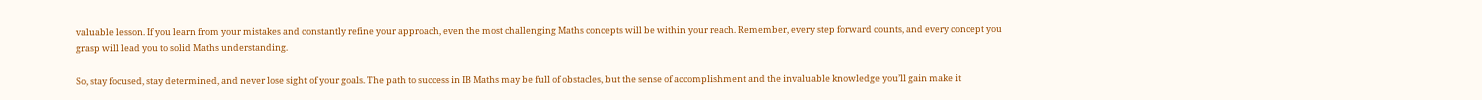valuable lesson. If you learn from your mistakes and constantly refine your approach, even the most challenging Maths concepts will be within your reach. Remember, every step forward counts, and every concept you grasp will lead you to solid Maths understanding.

So, stay focused, stay determined, and never lose sight of your goals. The path to success in IB Maths may be full of obstacles, but the sense of accomplishment and the invaluable knowledge you’ll gain make it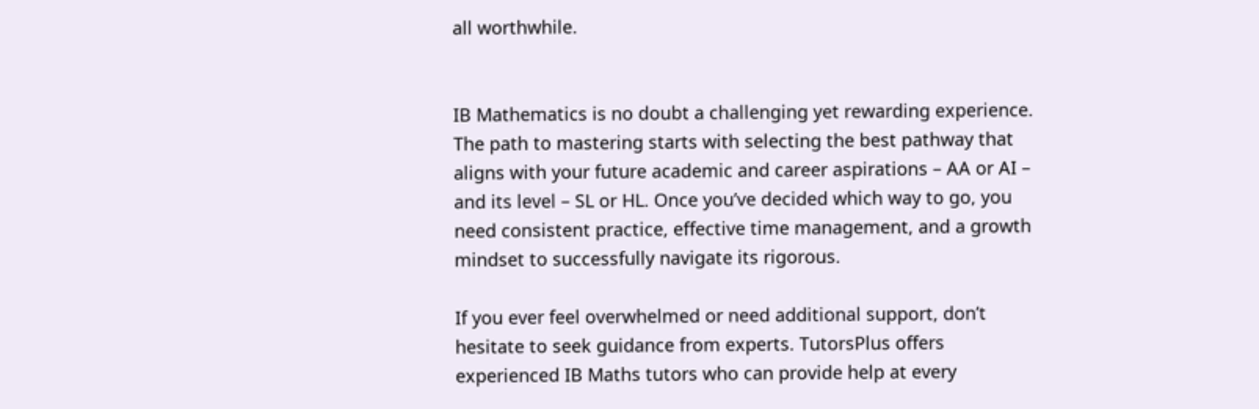all worthwhile.


IB Mathematics is no doubt a challenging yet rewarding experience. The path to mastering starts with selecting the best pathway that aligns with your future academic and career aspirations – AA or AI – and its level – SL or HL. Once you’ve decided which way to go, you need consistent practice, effective time management, and a growth mindset to successfully navigate its rigorous.

If you ever feel overwhelmed or need additional support, don’t hesitate to seek guidance from experts. TutorsPlus offers experienced IB Maths tutors who can provide help at every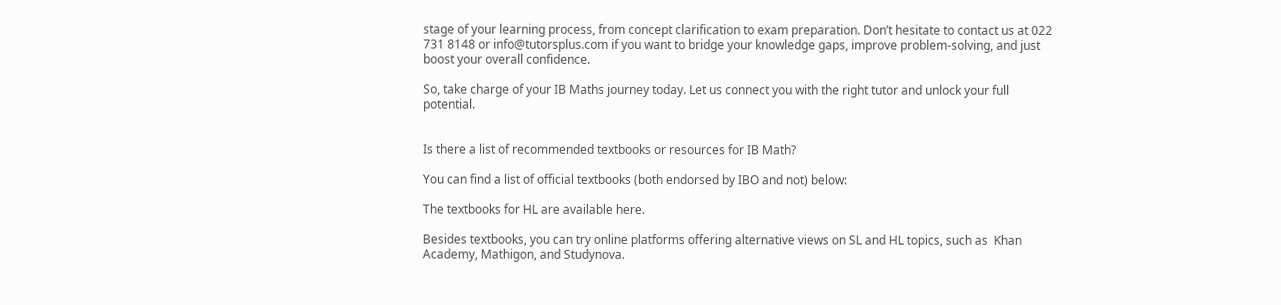stage of your learning process, from concept clarification to exam preparation. Don’t hesitate to contact us at 022 731 8148 or info@tutorsplus.com if you want to bridge your knowledge gaps, improve problem-solving, and just boost your overall confidence.

So, take charge of your IB Maths journey today. Let us connect you with the right tutor and unlock your full potential.


Is there a list of recommended textbooks or resources for IB Math?

You can find a list of official textbooks (both endorsed by IBO and not) below:

The textbooks for HL are available here.

Besides textbooks, you can try online platforms offering alternative views on SL and HL topics, such as  Khan Academy, Mathigon, and Studynova.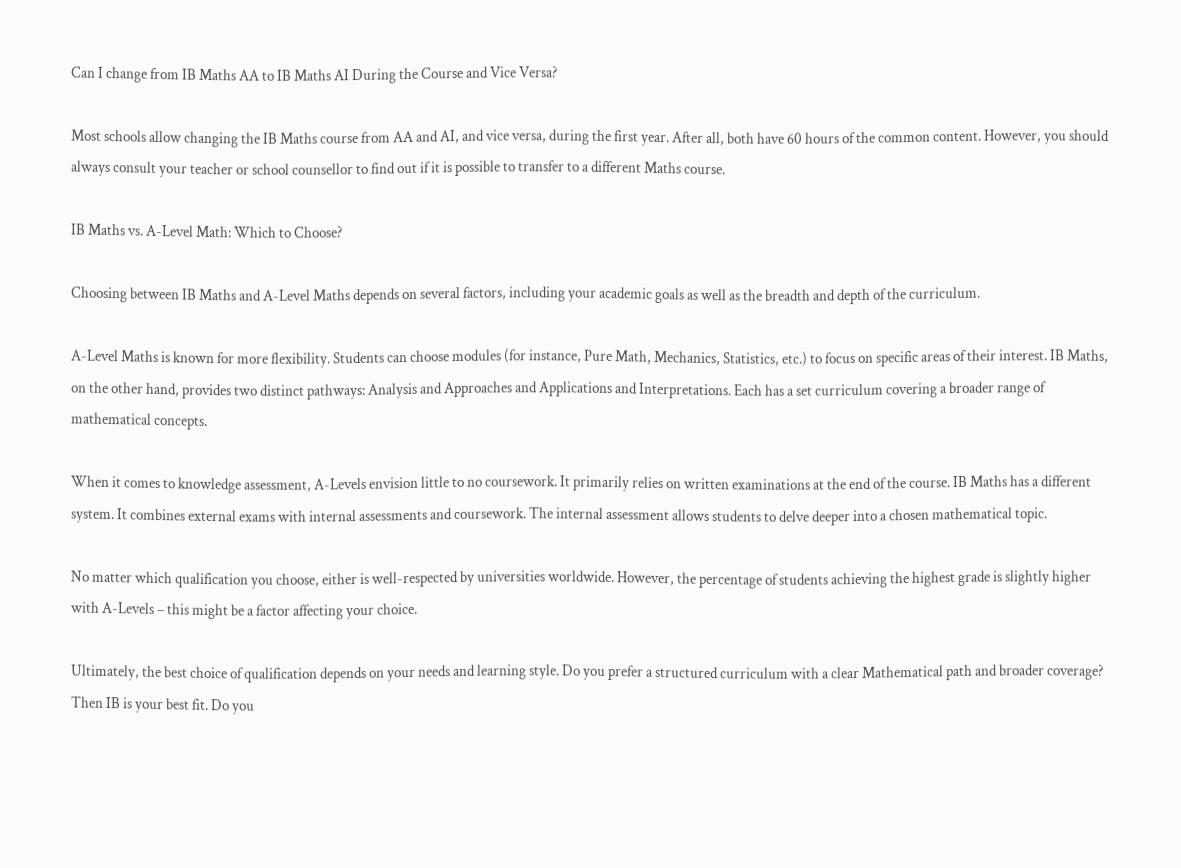Can I change from IB Maths AA to IB Maths AI During the Course and Vice Versa?

Most schools allow changing the IB Maths course from AA and AI, and vice versa, during the first year. After all, both have 60 hours of the common content. However, you should always consult your teacher or school counsellor to find out if it is possible to transfer to a different Maths course.

IB Maths vs. A-Level Math: Which to Choose?

Choosing between IB Maths and A-Level Maths depends on several factors, including your academic goals as well as the breadth and depth of the curriculum.

A-Level Maths is known for more flexibility. Students can choose modules (for instance, Pure Math, Mechanics, Statistics, etc.) to focus on specific areas of their interest. IB Maths, on the other hand, provides two distinct pathways: Analysis and Approaches and Applications and Interpretations. Each has a set curriculum covering a broader range of mathematical concepts.

When it comes to knowledge assessment, A-Levels envision little to no coursework. It primarily relies on written examinations at the end of the course. IB Maths has a different system. It combines external exams with internal assessments and coursework. The internal assessment allows students to delve deeper into a chosen mathematical topic.

No matter which qualification you choose, either is well-respected by universities worldwide. However, the percentage of students achieving the highest grade is slightly higher with A-Levels – this might be a factor affecting your choice.

Ultimately, the best choice of qualification depends on your needs and learning style. Do you prefer a structured curriculum with a clear Mathematical path and broader coverage? Then IB is your best fit. Do you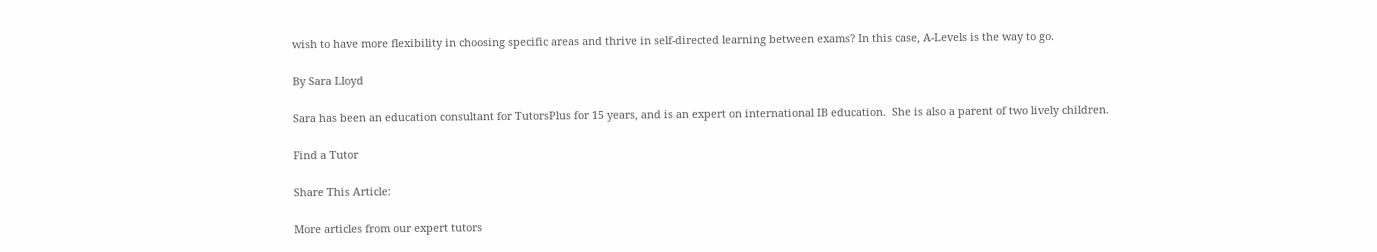wish to have more flexibility in choosing specific areas and thrive in self-directed learning between exams? In this case, A-Levels is the way to go.

By Sara Lloyd

Sara has been an education consultant for TutorsPlus for 15 years, and is an expert on international IB education.  She is also a parent of two lively children.

Find a Tutor

Share This Article:

More articles from our expert tutors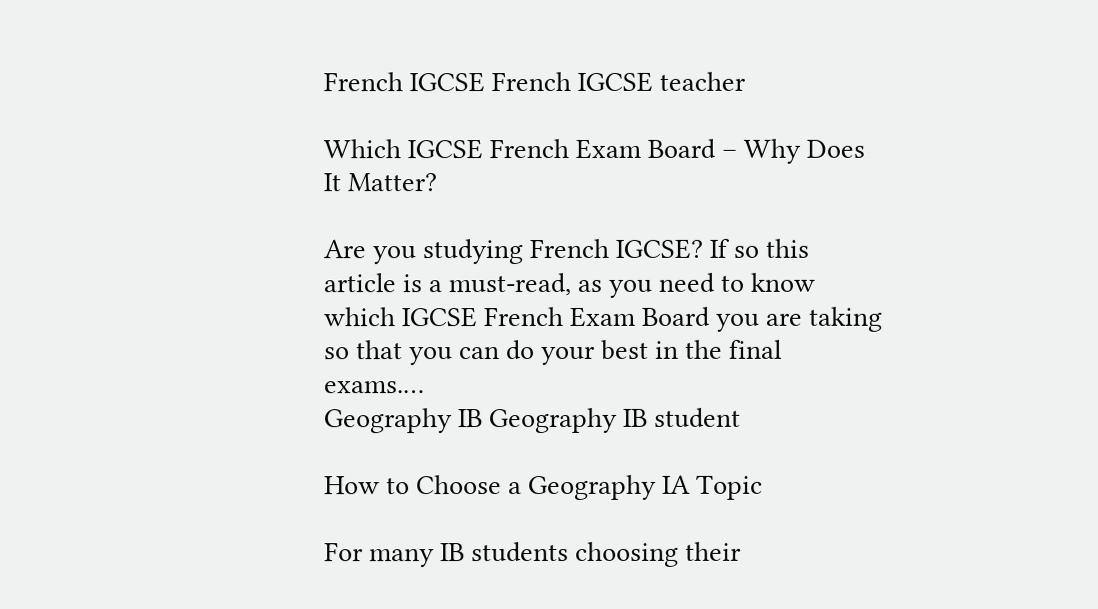French IGCSE French IGCSE teacher

Which IGCSE French Exam Board – Why Does It Matter?

Are you studying French IGCSE? If so this article is a must-read, as you need to know which IGCSE French Exam Board you are taking so that you can do your best in the final exams.…
Geography IB Geography IB student

How to Choose a Geography IA Topic

For many IB students choosing their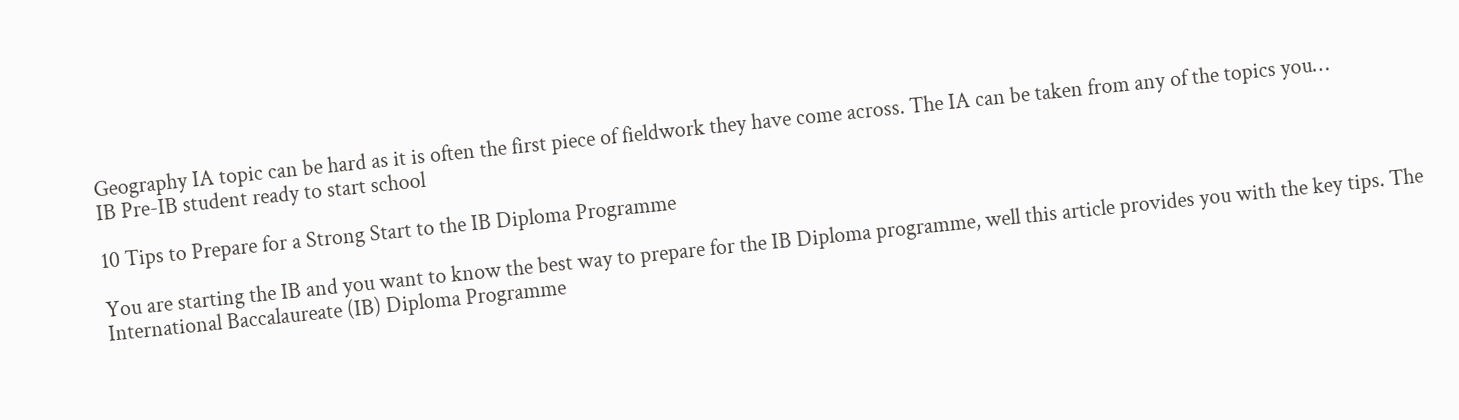Geography IA topic can be hard as it is often the first piece of fieldwork they have come across. The IA can be taken from any of the topics you…
IB Pre-IB student ready to start school

10 Tips to Prepare for a Strong Start to the IB Diploma Programme

You are starting the IB and you want to know the best way to prepare for the IB Diploma programme, well this article provides you with the key tips. The International Baccalaureate (IB) Diploma Programme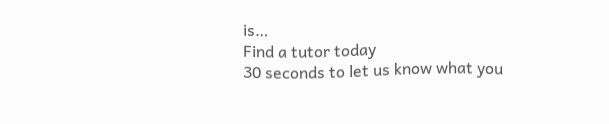is…
Find a tutor today
30 seconds to let us know what you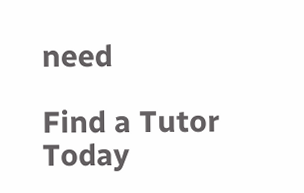need

Find a Tutor Today